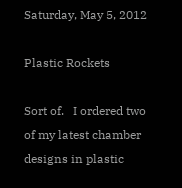Saturday, May 5, 2012

Plastic Rockets

Sort of.   I ordered two of my latest chamber designs in plastic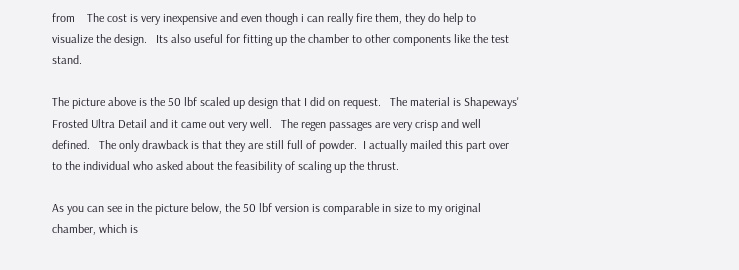from    The cost is very inexpensive and even though i can really fire them, they do help to visualize the design.   Its also useful for fitting up the chamber to other components like the test stand.

The picture above is the 50 lbf scaled up design that I did on request.   The material is Shapeways' Frosted Ultra Detail and it came out very well.   The regen passages are very crisp and well defined.   The only drawback is that they are still full of powder.  I actually mailed this part over to the individual who asked about the feasibility of scaling up the thrust.

As you can see in the picture below, the 50 lbf version is comparable in size to my original chamber, which is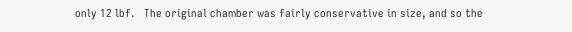only 12 lbf.   The original chamber was fairly conservative in size, and so the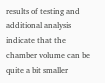results of testing and additional analysis indicate that the chamber volume can be  quite a bit smaller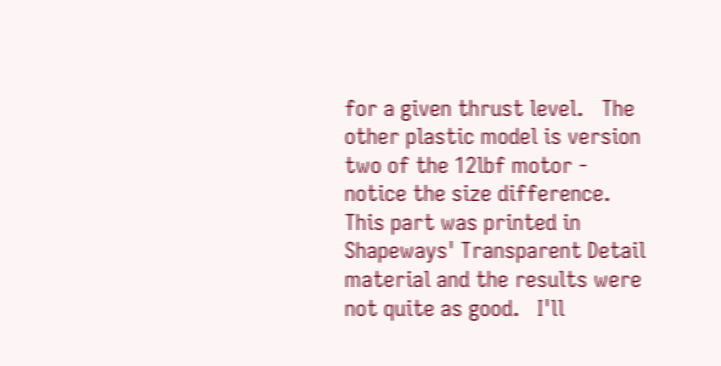for a given thrust level.   The other plastic model is version two of the 12lbf motor - notice the size difference.   This part was printed in Shapeways' Transparent Detail material and the results were not quite as good.   I'll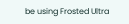be using Frosted Ultra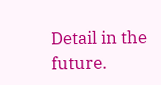Detail in the future.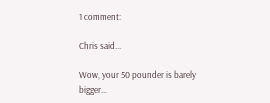1 comment:

Chris said...

Wow, your 50 pounder is barely bigger...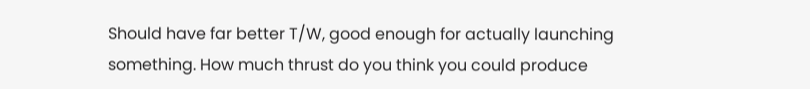Should have far better T/W, good enough for actually launching something. How much thrust do you think you could produce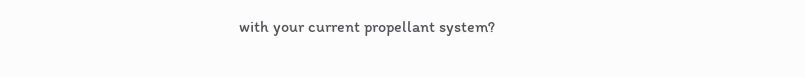with your current propellant system?